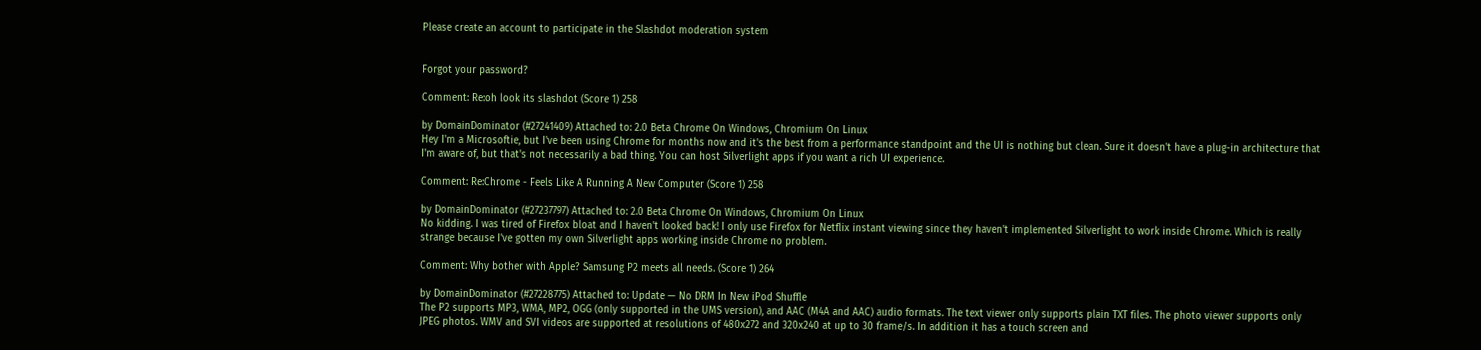Please create an account to participate in the Slashdot moderation system


Forgot your password?

Comment: Re:oh look its slashdot (Score 1) 258

by DomainDominator (#27241409) Attached to: 2.0 Beta Chrome On Windows, Chromium On Linux
Hey I'm a Microsoftie, but I've been using Chrome for months now and it's the best from a performance standpoint and the UI is nothing but clean. Sure it doesn't have a plug-in architecture that I'm aware of, but that's not necessarily a bad thing. You can host Silverlight apps if you want a rich UI experience.

Comment: Re:Chrome - Feels Like A Running A New Computer (Score 1) 258

by DomainDominator (#27237797) Attached to: 2.0 Beta Chrome On Windows, Chromium On Linux
No kidding. I was tired of Firefox bloat and I haven't looked back! I only use Firefox for Netflix instant viewing since they haven't implemented Silverlight to work inside Chrome. Which is really strange because I've gotten my own Silverlight apps working inside Chrome no problem.

Comment: Why bother with Apple? Samsung P2 meets all needs. (Score 1) 264

by DomainDominator (#27228775) Attached to: Update — No DRM In New iPod Shuffle
The P2 supports MP3, WMA, MP2, OGG (only supported in the UMS version), and AAC (M4A and AAC) audio formats. The text viewer only supports plain TXT files. The photo viewer supports only JPEG photos. WMV and SVI videos are supported at resolutions of 480x272 and 320x240 at up to 30 frame/s. In addition it has a touch screen and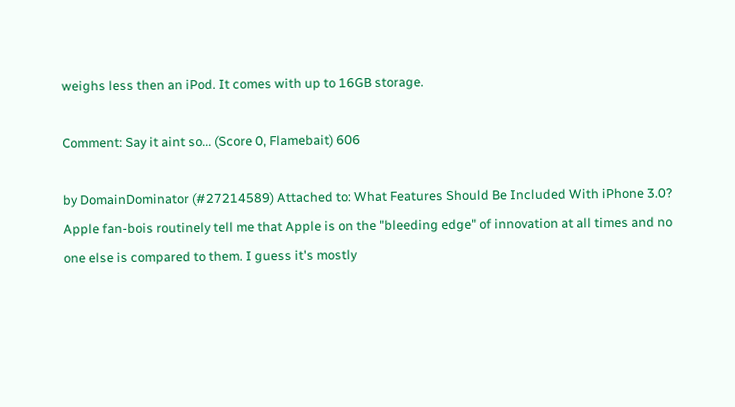weighs less then an iPod. It comes with up to 16GB storage.

Comment: Say it aint so... (Score 0, Flamebait) 606

by DomainDominator (#27214589) Attached to: What Features Should Be Included With iPhone 3.0?
Apple fan-bois routinely tell me that Apple is on the "bleeding edge" of innovation at all times and no one else is compared to them. I guess it's mostly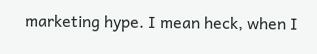marketing hype. I mean heck, when I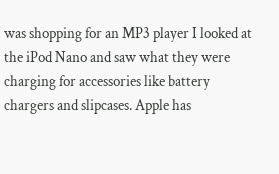was shopping for an MP3 player I looked at the iPod Nano and saw what they were charging for accessories like battery chargers and slipcases. Apple has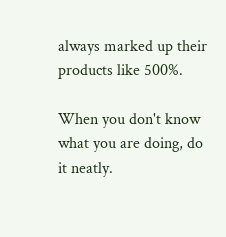always marked up their products like 500%.

When you don't know what you are doing, do it neatly.